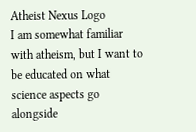Atheist Nexus Logo
I am somewhat familiar with atheism, but I want to be educated on what science aspects go alongside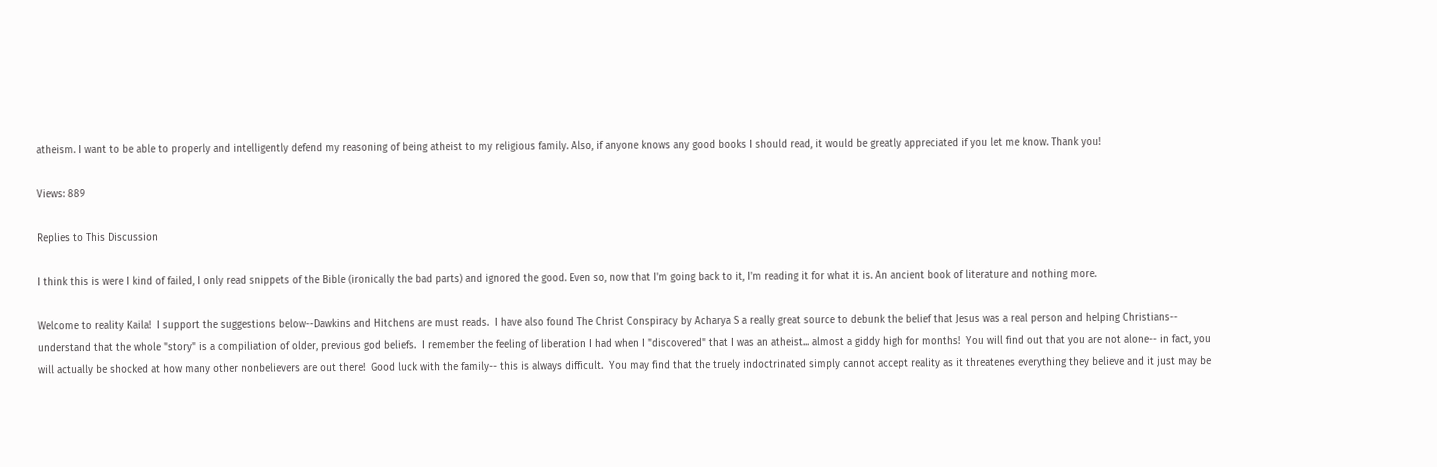atheism. I want to be able to properly and intelligently defend my reasoning of being atheist to my religious family. Also, if anyone knows any good books I should read, it would be greatly appreciated if you let me know. Thank you!

Views: 889

Replies to This Discussion

I think this is were I kind of failed, I only read snippets of the Bible (ironically the bad parts) and ignored the good. Even so, now that I'm going back to it, I'm reading it for what it is. An ancient book of literature and nothing more.

Welcome to reality Kaila!  I support the suggestions below--Dawkins and Hitchens are must reads.  I have also found The Christ Conspiracy by Acharya S a really great source to debunk the belief that Jesus was a real person and helping Christians--  understand that the whole "story" is a compiliation of older, previous god beliefs.  I remember the feeling of liberation I had when I "discovered" that I was an atheist... almost a giddy high for months!  You will find out that you are not alone-- in fact, you will actually be shocked at how many other nonbelievers are out there!  Good luck with the family-- this is always difficult.  You may find that the truely indoctrinated simply cannot accept reality as it threatenes everything they believe and it just may be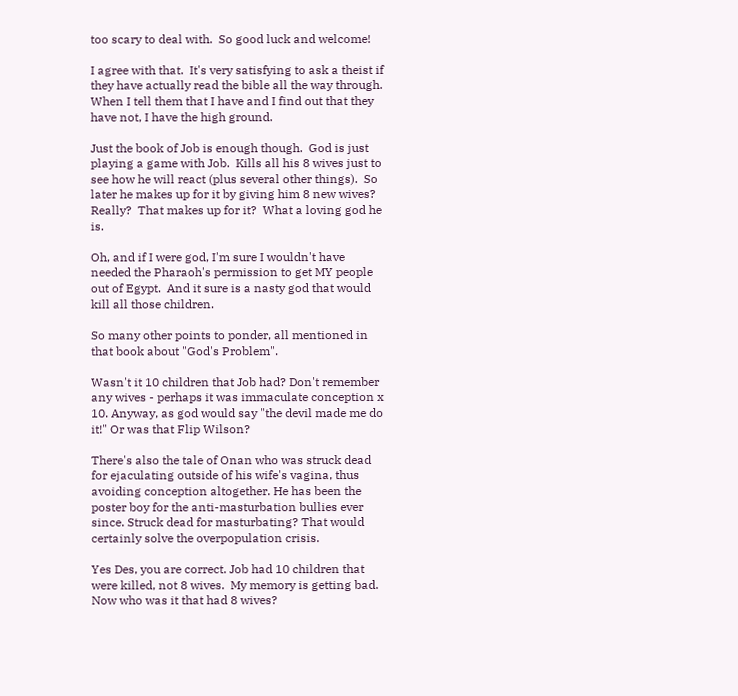too scary to deal with.  So good luck and welcome!

I agree with that.  It's very satisfying to ask a theist if they have actually read the bible all the way through.  When I tell them that I have and I find out that they have not, I have the high ground.

Just the book of Job is enough though.  God is just playing a game with Job.  Kills all his 8 wives just to see how he will react (plus several other things).  So later he makes up for it by giving him 8 new wives?  Really?  That makes up for it?  What a loving god he is.

Oh, and if I were god, I'm sure I wouldn't have needed the Pharaoh's permission to get MY people out of Egypt.  And it sure is a nasty god that would kill all those children.

So many other points to ponder, all mentioned in that book about "God's Problem".

Wasn't it 10 children that Job had? Don't remember any wives - perhaps it was immaculate conception x 10. Anyway, as god would say "the devil made me do it!" Or was that Flip Wilson?

There's also the tale of Onan who was struck dead for ejaculating outside of his wife's vagina, thus avoiding conception altogether. He has been the poster boy for the anti-masturbation bullies ever since. Struck dead for masturbating? That would certainly solve the overpopulation crisis.

Yes Des, you are correct. Job had 10 children that were killed, not 8 wives.  My memory is getting bad.  Now who was it that had 8 wives?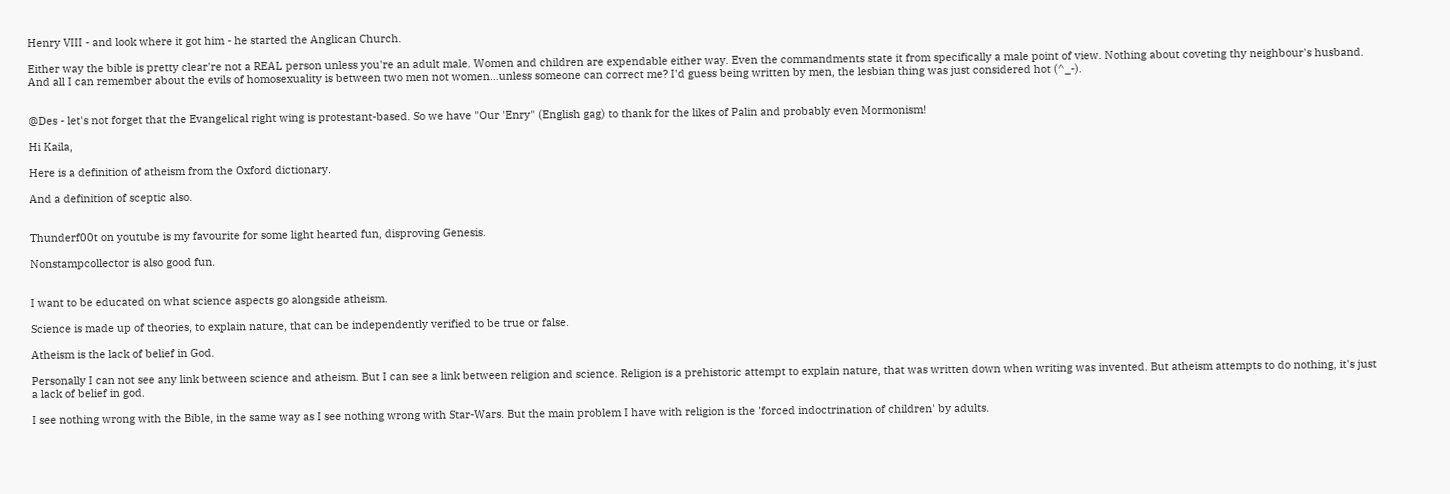Henry VIII - and look where it got him - he started the Anglican Church.

Either way the bible is pretty clear're not a REAL person unless you're an adult male. Women and children are expendable either way. Even the commandments state it from specifically a male point of view. Nothing about coveting thy neighbour's husband. And all I can remember about the evils of homosexuality is between two men not women...unless someone can correct me? I'd guess being written by men, the lesbian thing was just considered hot (^_-).


@Des - let's not forget that the Evangelical right wing is protestant-based. So we have "Our 'Enry" (English gag) to thank for the likes of Palin and probably even Mormonism!

Hi Kaila,

Here is a definition of atheism from the Oxford dictionary.

And a definition of sceptic also.


Thunderf00t on youtube is my favourite for some light hearted fun, disproving Genesis.

Nonstampcollector is also good fun.


I want to be educated on what science aspects go alongside atheism.

Science is made up of theories, to explain nature, that can be independently verified to be true or false.

Atheism is the lack of belief in God.

Personally I can not see any link between science and atheism. But I can see a link between religion and science. Religion is a prehistoric attempt to explain nature, that was written down when writing was invented. But atheism attempts to do nothing, it's just a lack of belief in god.

I see nothing wrong with the Bible, in the same way as I see nothing wrong with Star-Wars. But the main problem I have with religion is the 'forced indoctrination of children' by adults.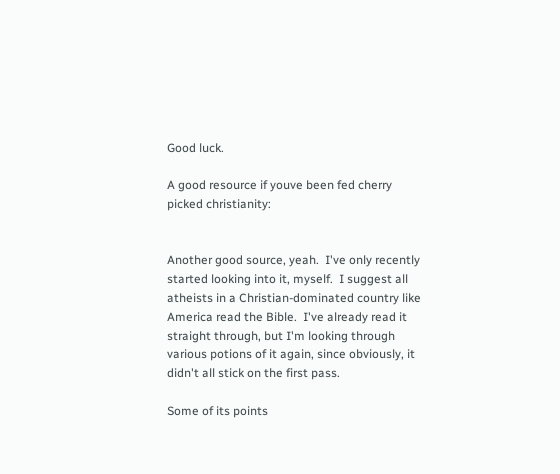Good luck.

A good resource if youve been fed cherry picked christianity:


Another good source, yeah.  I've only recently started looking into it, myself.  I suggest all atheists in a Christian-dominated country like America read the Bible.  I've already read it straight through, but I'm looking through various potions of it again, since obviously, it didn't all stick on the first pass.

Some of its points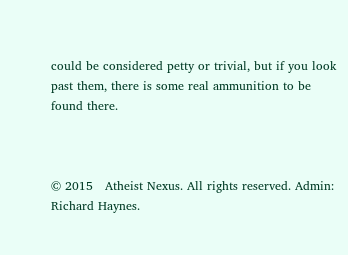could be considered petty or trivial, but if you look past them, there is some real ammunition to be found there.



© 2015   Atheist Nexus. All rights reserved. Admin: Richard Haynes.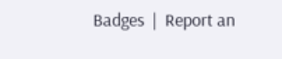Badges  |  Report an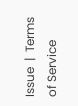Issue  |  Terms of Service